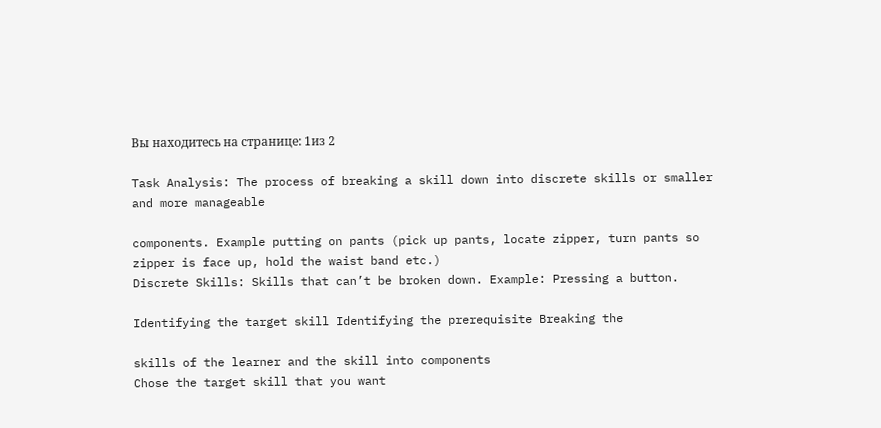Вы находитесь на странице: 1из 2

Task Analysis: The process of breaking a skill down into discrete skills or smaller and more manageable

components. Example putting on pants (pick up pants, locate zipper, turn pants so zipper is face up, hold the waist band etc.)
Discrete Skills: Skills that can’t be broken down. Example: Pressing a button.

Identifying the target skill Identifying the prerequisite Breaking the

skills of the learner and the skill into components
Chose the target skill that you want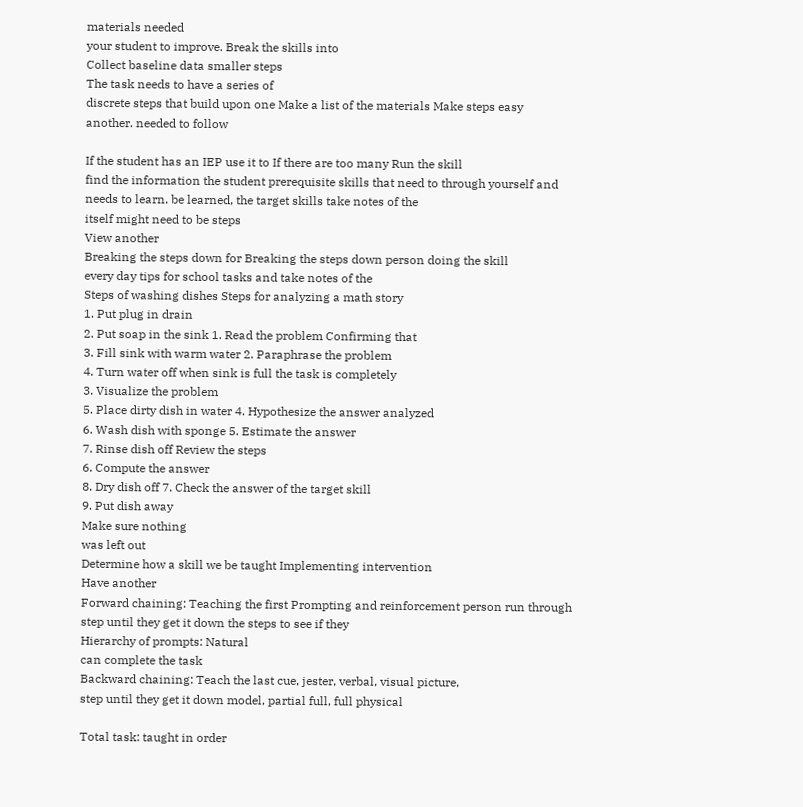materials needed
your student to improve. Break the skills into
Collect baseline data smaller steps
The task needs to have a series of
discrete steps that build upon one Make a list of the materials Make steps easy
another. needed to follow

If the student has an IEP use it to If there are too many Run the skill
find the information the student prerequisite skills that need to through yourself and
needs to learn. be learned, the target skills take notes of the
itself might need to be steps
View another
Breaking the steps down for Breaking the steps down person doing the skill
every day tips for school tasks and take notes of the
Steps of washing dishes Steps for analyzing a math story
1. Put plug in drain
2. Put soap in the sink 1. Read the problem Confirming that
3. Fill sink with warm water 2. Paraphrase the problem
4. Turn water off when sink is full the task is completely
3. Visualize the problem
5. Place dirty dish in water 4. Hypothesize the answer analyzed
6. Wash dish with sponge 5. Estimate the answer
7. Rinse dish off Review the steps
6. Compute the answer
8. Dry dish off 7. Check the answer of the target skill
9. Put dish away
Make sure nothing
was left out
Determine how a skill we be taught Implementing intervention
Have another
Forward chaining: Teaching the first Prompting and reinforcement person run through
step until they get it down the steps to see if they
Hierarchy of prompts: Natural
can complete the task
Backward chaining: Teach the last cue, jester, verbal, visual picture,
step until they get it down model, partial full, full physical

Total task: taught in order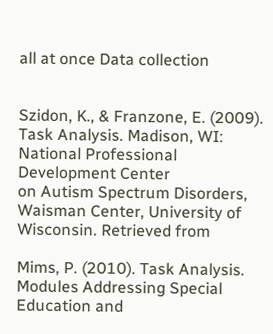all at once Data collection


Szidon, K., & Franzone, E. (2009). Task Analysis. Madison, WI: National Professional Development Center
on Autism Spectrum Disorders, Waisman Center, University of Wisconsin. Retrieved from

Mims, P. (2010). Task Analysis. Modules Addressing Special Education and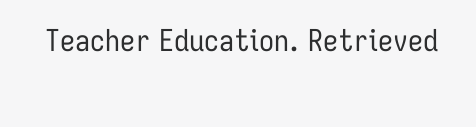Teacher Education. Retrieved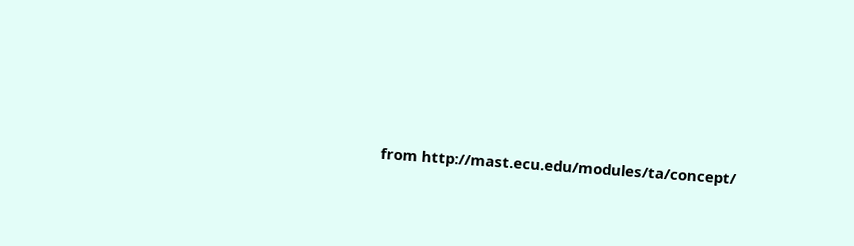from http://mast.ecu.edu/modules/ta/concept/